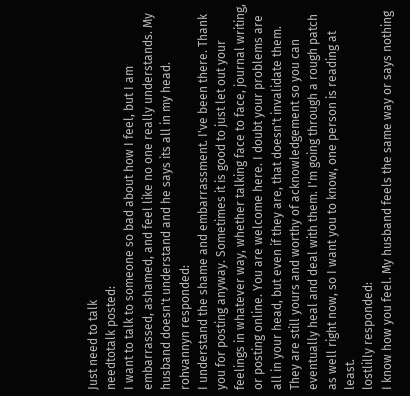Just need to talk
needtotalk posted:
I want to talk to someone so bad about how I feel, but I am embarrassed, ashamed, and feel like no one really understands. My husband doesn't understand and he says its all in my head.
rohvannyn responded:
I understand the shame and embarrassment. I've been there. Thank you for posting anyway. Sometimes it is good to just let out your feelings in whatever way, whether talking face to face, journal writing, or posting online. You are welcome here. I doubt your problems are all in your head, but even if they are, that doesn't invalidate them. They are still yours and worthy of acknowledgement so you can eventually heal and deal with them. I'm going through a rough patch as well right now, so I want you to know, one person is reading at least.
lostlilly responded:
I know how you feel. My husband feels the same way or says nothing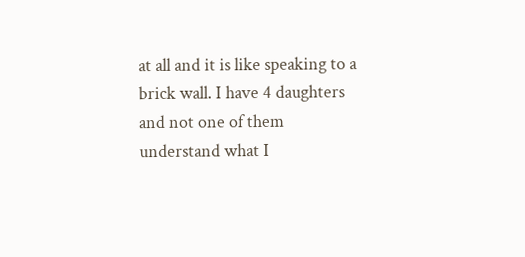at all and it is like speaking to a brick wall. I have 4 daughters and not one of them understand what I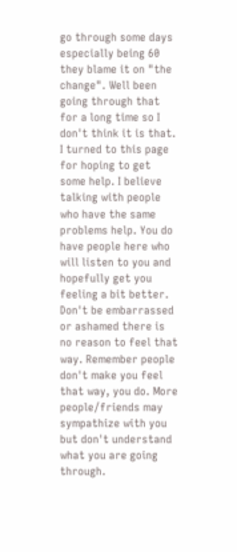go through some days especially being 60 they blame it on "the change". Well been going through that for a long time so I don't think it is that. I turned to this page for hoping to get some help. I believe talking with people who have the same problems help. You do have people here who will listen to you and hopefully get you feeling a bit better. Don't be embarrassed or ashamed there is no reason to feel that way. Remember people don't make you feel that way, you do. More people/friends may sympathize with you but don't understand what you are going through.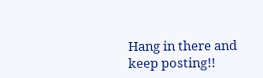Hang in there and keep posting!!